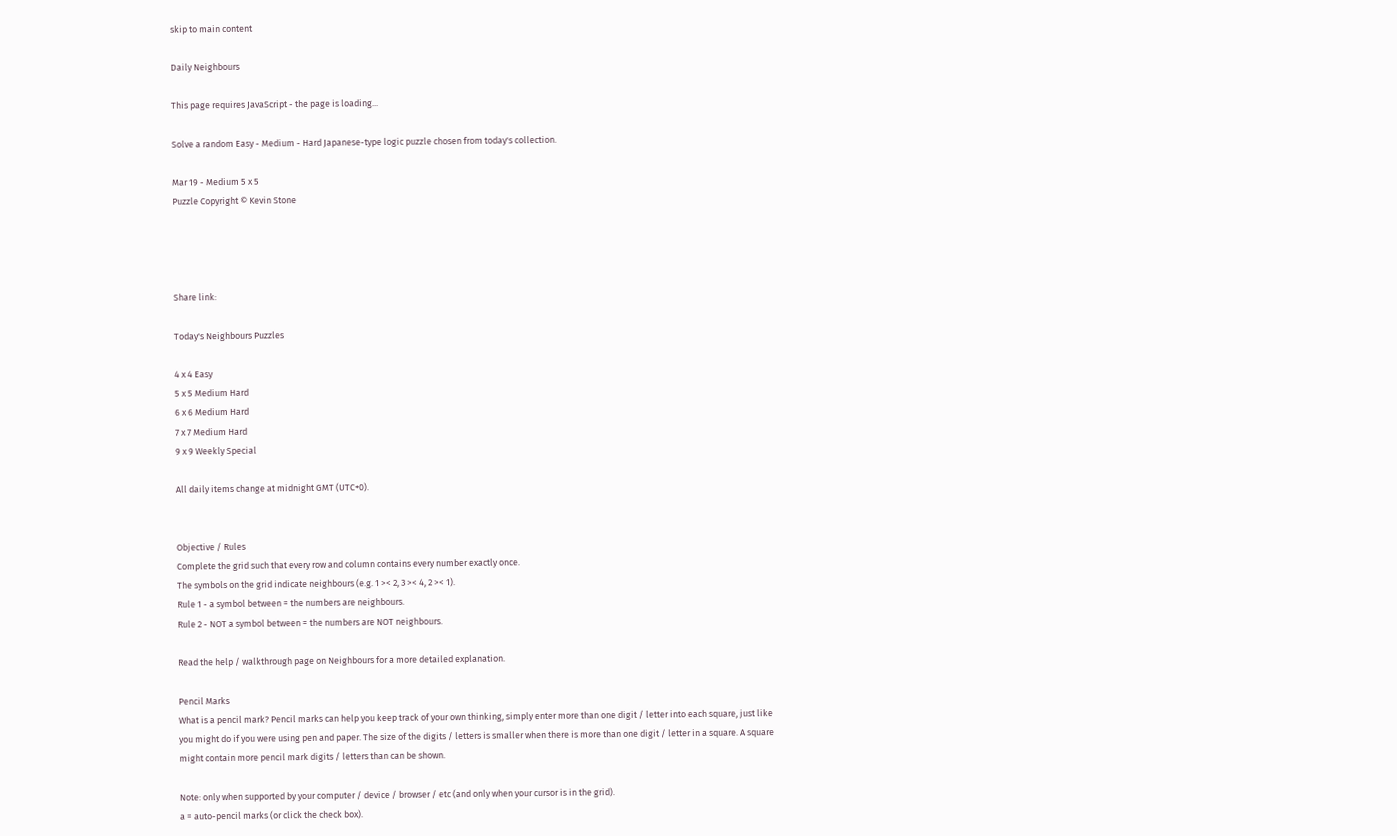skip to main content

Daily Neighbours

This page requires JavaScript - the page is loading...

Solve a random Easy - Medium - Hard Japanese-type logic puzzle chosen from today's collection.

Mar 19 - Medium 5 x 5
Puzzle Copyright © Kevin Stone




Share link:

Today's Neighbours Puzzles

4 x 4 Easy
5 x 5 Medium Hard
6 x 6 Medium Hard
7 x 7 Medium Hard
9 x 9 Weekly Special

All daily items change at midnight GMT (UTC+0).


Objective / Rules
Complete the grid such that every row and column contains every number exactly once.
The symbols on the grid indicate neighbours (e.g. 1 >< 2, 3 >< 4, 2 >< 1).
Rule 1 - a symbol between = the numbers are neighbours.
Rule 2 - NOT a symbol between = the numbers are NOT neighbours.

Read the help / walkthrough page on Neighbours for a more detailed explanation.

Pencil Marks
What is a pencil mark? Pencil marks can help you keep track of your own thinking, simply enter more than one digit / letter into each square, just like you might do if you were using pen and paper. The size of the digits / letters is smaller when there is more than one digit / letter in a square. A square might contain more pencil mark digits / letters than can be shown.

Note: only when supported by your computer / device / browser / etc (and only when your cursor is in the grid).
a = auto-pencil marks (or click the check box).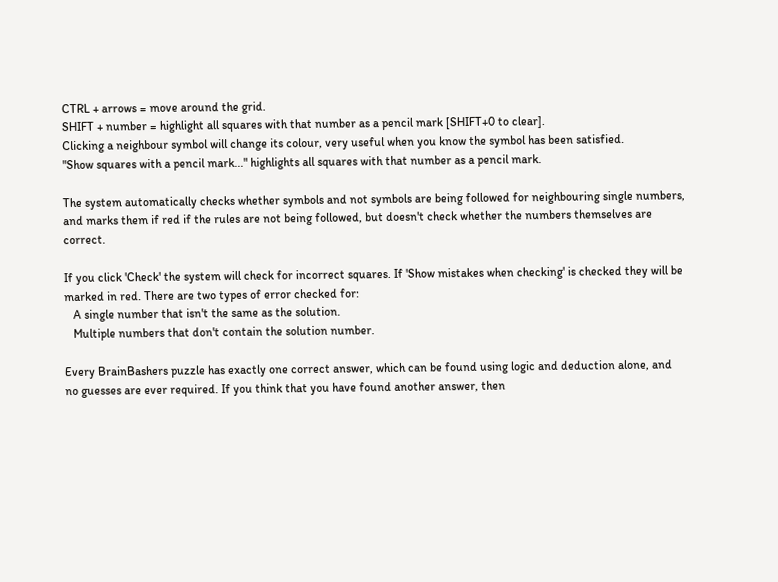CTRL + arrows = move around the grid.
SHIFT + number = highlight all squares with that number as a pencil mark [SHIFT+0 to clear].
Clicking a neighbour symbol will change its colour, very useful when you know the symbol has been satisfied.
"Show squares with a pencil mark..." highlights all squares with that number as a pencil mark.

The system automatically checks whether symbols and not symbols are being followed for neighbouring single numbers, and marks them if red if the rules are not being followed, but doesn't check whether the numbers themselves are correct.

If you click 'Check' the system will check for incorrect squares. If 'Show mistakes when checking' is checked they will be marked in red. There are two types of error checked for:
   A single number that isn't the same as the solution.
   Multiple numbers that don't contain the solution number.

Every BrainBashers puzzle has exactly one correct answer, which can be found using logic and deduction alone, and no guesses are ever required. If you think that you have found another answer, then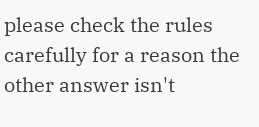please check the rules carefully for a reason the other answer isn't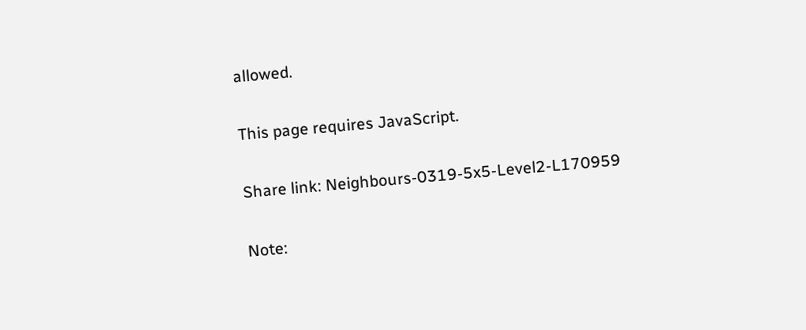allowed.

This page requires JavaScript.

Share link: Neighbours-0319-5x5-Level2-L170959

Note: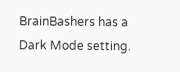BrainBashers has a Dark Mode setting.